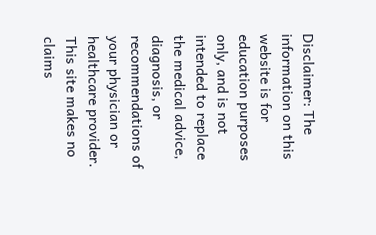Disclaimer: The information on this website is for education purposes only, and is not intended to replace the medical advice, diagnosis, or recommendations of your physician or healthcare provider. This site makes no claims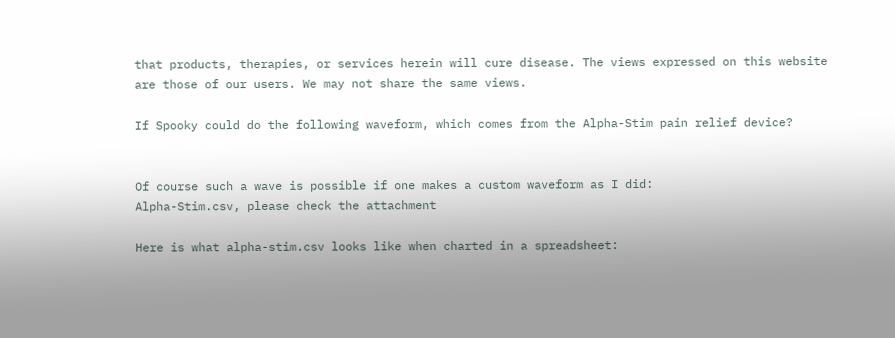that products, therapies, or services herein will cure disease. The views expressed on this website are those of our users. We may not share the same views.

If Spooky could do the following waveform, which comes from the Alpha-Stim pain relief device?


Of course such a wave is possible if one makes a custom waveform as I did:
Alpha-Stim.csv, please check the attachment

Here is what alpha-stim.csv looks like when charted in a spreadsheet: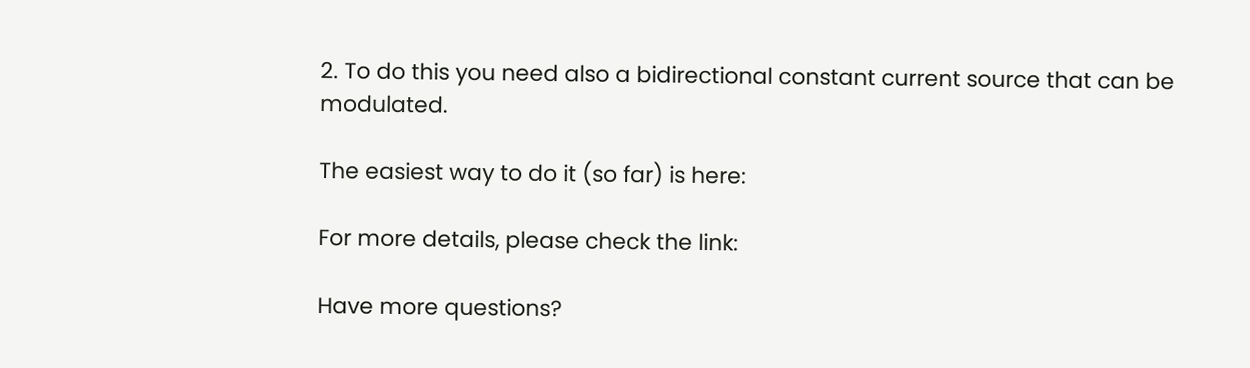2. To do this you need also a bidirectional constant current source that can be modulated.

The easiest way to do it (so far) is here:

For more details, please check the link:

Have more questions?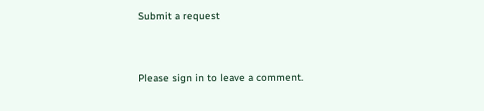Submit a request


Please sign in to leave a comment.